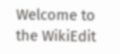Welcome to the WikiEdit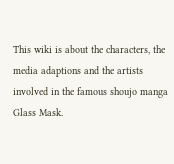This wiki is about the characters, the media adaptions and the artists involved in the famous shoujo manga Glass Mask.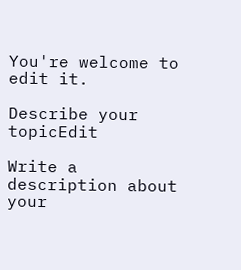You're welcome to edit it.

Describe your topicEdit

Write a description about your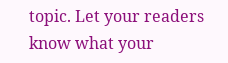topic. Let your readers know what your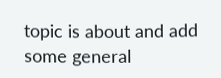topic is about and add some general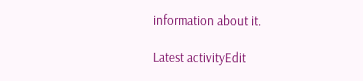information about it.

Latest activityEdit